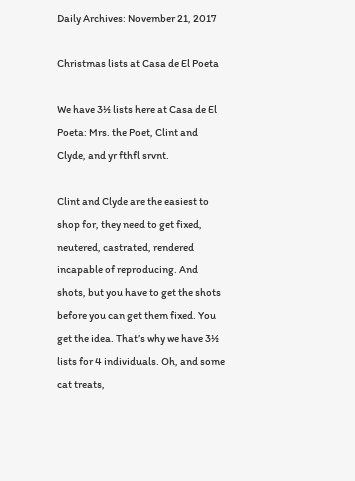Daily Archives: November 21, 2017

Christmas lists at Casa de El Poeta

We have 3½ lists here at Casa de El Poeta: Mrs. the Poet, Clint and Clyde, and yr fthfl srvnt.

Clint and Clyde are the easiest to shop for, they need to get fixed, neutered, castrated, rendered incapable of reproducing. And shots, but you have to get the shots before you can get them fixed. You get the idea. That’s why we have 3½ lists for 4 individuals. Oh, and some cat treats,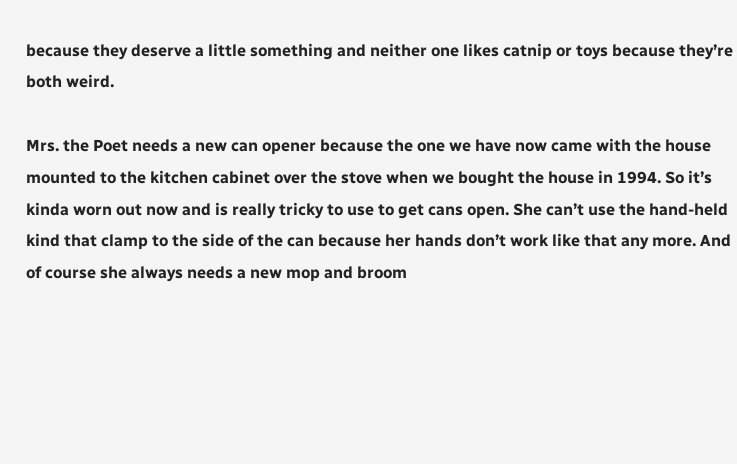because they deserve a little something and neither one likes catnip or toys because they’re both weird.

Mrs. the Poet needs a new can opener because the one we have now came with the house mounted to the kitchen cabinet over the stove when we bought the house in 1994. So it’s kinda worn out now and is really tricky to use to get cans open. She can’t use the hand-held kind that clamp to the side of the can because her hands don’t work like that any more. And of course she always needs a new mop and broom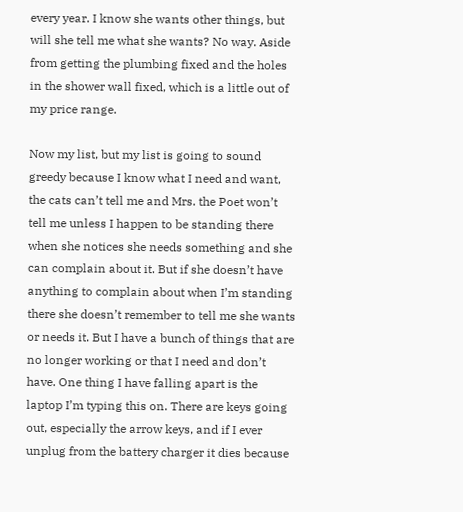every year. I know she wants other things, but will she tell me what she wants? No way. Aside from getting the plumbing fixed and the holes in the shower wall fixed, which is a little out of my price range.

Now my list, but my list is going to sound greedy because I know what I need and want, the cats can’t tell me and Mrs. the Poet won’t tell me unless I happen to be standing there when she notices she needs something and she can complain about it. But if she doesn’t have anything to complain about when I’m standing there she doesn’t remember to tell me she wants or needs it. But I have a bunch of things that are no longer working or that I need and don’t have. One thing I have falling apart is the laptop I’m typing this on. There are keys going out, especially the arrow keys, and if I ever unplug from the battery charger it dies because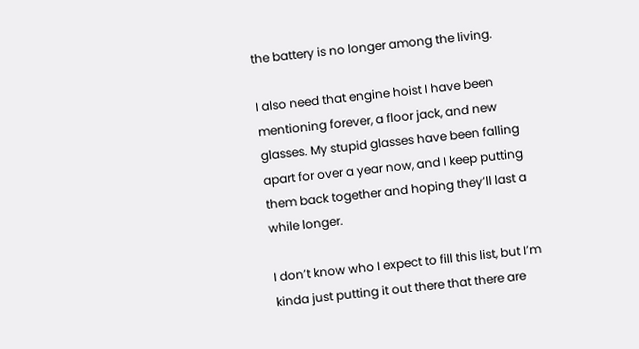the battery is no longer among the living.

I also need that engine hoist I have been mentioning forever, a floor jack, and new glasses. My stupid glasses have been falling apart for over a year now, and I keep putting them back together and hoping they’ll last a while longer.

I don’t know who I expect to fill this list, but I’m kinda just putting it out there that there are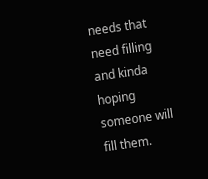needs that need filling and kinda hoping someone will fill them.